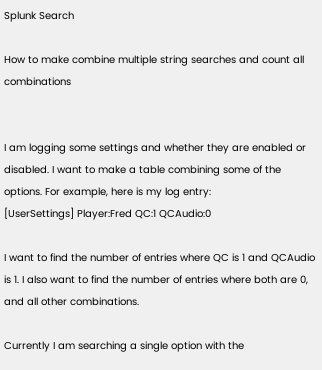Splunk Search

How to make combine multiple string searches and count all combinations


I am logging some settings and whether they are enabled or disabled. I want to make a table combining some of the options. For example, here is my log entry:
[UserSettings] Player:Fred QC:1 QCAudio:0

I want to find the number of entries where QC is 1 and QCAudio is 1. I also want to find the number of entries where both are 0, and all other combinations.

Currently I am searching a single option with the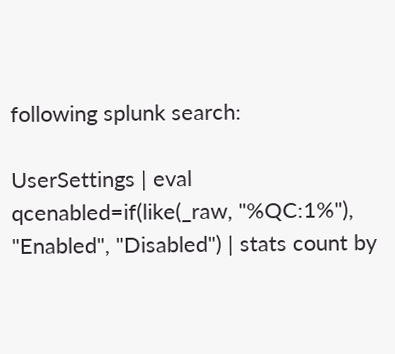following splunk search:

UserSettings | eval qcenabled=if(like(_raw, "%QC:1%"), "Enabled", "Disabled") | stats count by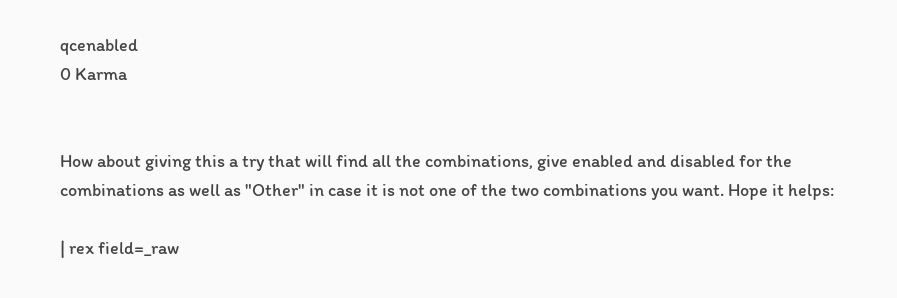qcenabled
0 Karma


How about giving this a try that will find all the combinations, give enabled and disabled for the combinations as well as "Other" in case it is not one of the two combinations you want. Hope it helps:

| rex field=_raw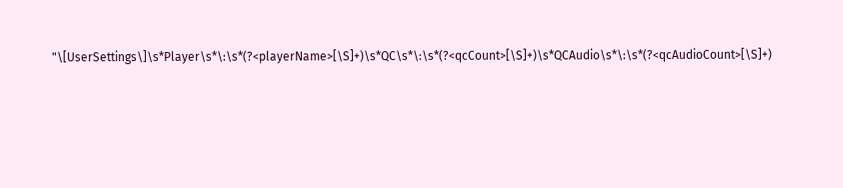"\[UserSettings\]\s*Player\s*\:\s*(?<playerName>[\S]+)\s*QC\s*\:\s*(?<qcCount>[\S]+)\s*QCAudio\s*\:\s*(?<qcAudioCount>[\S]+)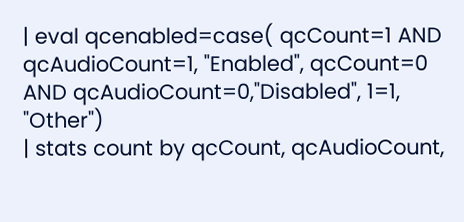| eval qcenabled=case( qcCount=1 AND qcAudioCount=1, "Enabled", qcCount=0 AND qcAudioCount=0,"Disabled", 1=1, "Other")
| stats count by qcCount, qcAudioCount,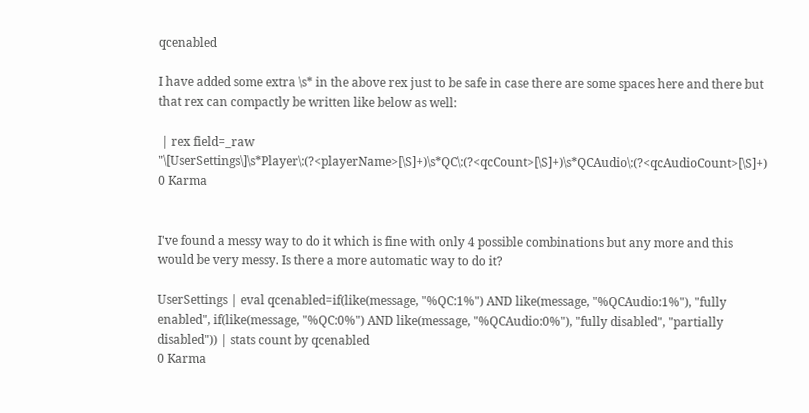qcenabled

I have added some extra \s* in the above rex just to be safe in case there are some spaces here and there but that rex can compactly be written like below as well:

 | rex field=_raw "\[UserSettings\]\s*Player\:(?<playerName>[\S]+)\s*QC\:(?<qcCount>[\S]+)\s*QCAudio\:(?<qcAudioCount>[\S]+)
0 Karma


I've found a messy way to do it which is fine with only 4 possible combinations but any more and this would be very messy. Is there a more automatic way to do it?

UserSettings | eval qcenabled=if(like(message, "%QC:1%") AND like(message, "%QCAudio:1%"), "fully enabled", if(like(message, "%QC:0%") AND like(message, "%QCAudio:0%"), "fully disabled", "partially disabled")) | stats count by qcenabled
0 Karma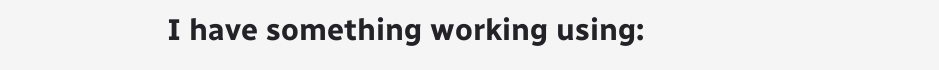I have something working using: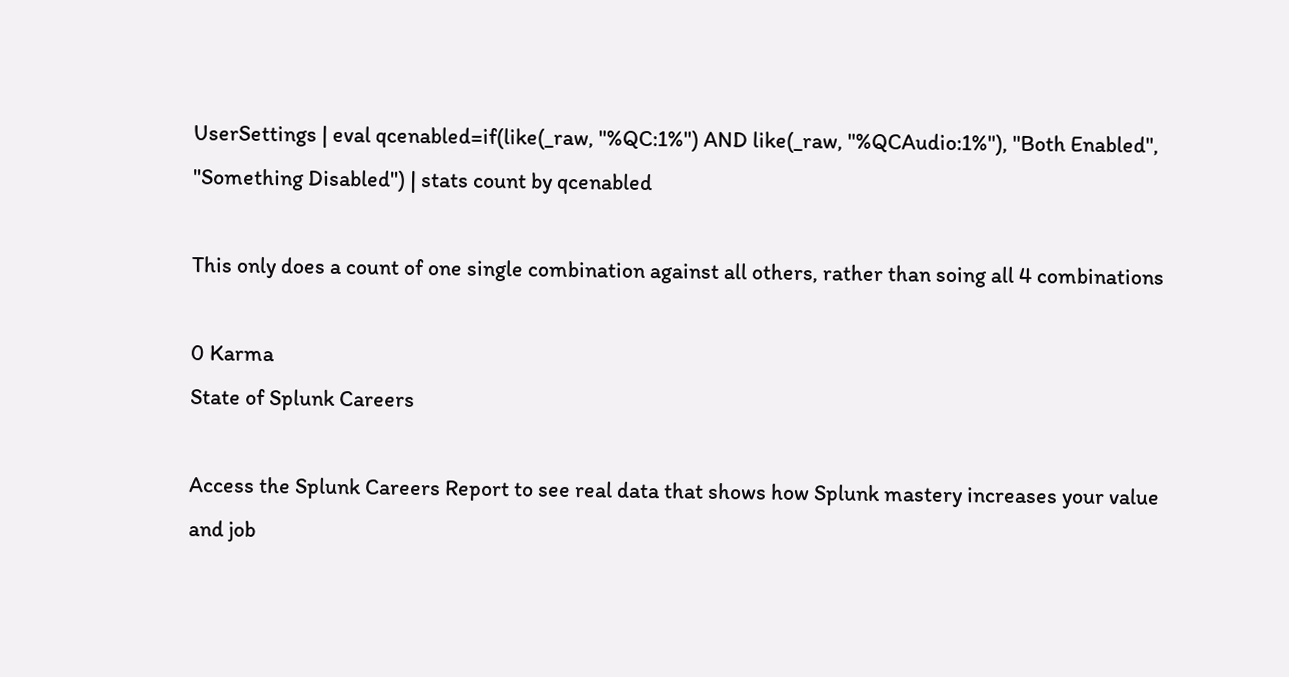UserSettings | eval qcenabled=if(like(_raw, "%QC:1%") AND like(_raw, "%QCAudio:1%"), "Both Enabled", "Something Disabled") | stats count by qcenabled

This only does a count of one single combination against all others, rather than soing all 4 combinations

0 Karma
State of Splunk Careers

Access the Splunk Careers Report to see real data that shows how Splunk mastery increases your value and job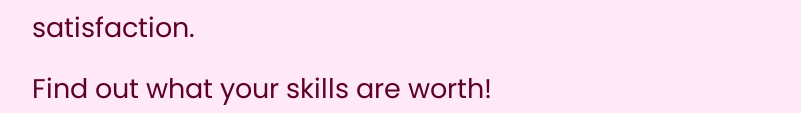satisfaction.

Find out what your skills are worth!